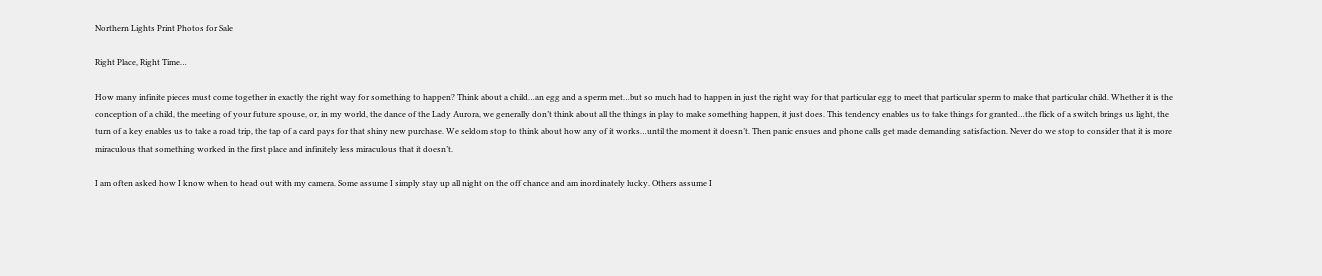Northern Lights Print Photos for Sale

Right Place, Right Time…

How many infinite pieces must come together in exactly the right way for something to happen? Think about a child…an egg and a sperm met…but so much had to happen in just the right way for that particular egg to meet that particular sperm to make that particular child. Whether it is the conception of a child, the meeting of your future spouse, or, in my world, the dance of the Lady Aurora, we generally don’t think about all the things in play to make something happen, it just does. This tendency enables us to take things for granted…the flick of a switch brings us light, the turn of a key enables us to take a road trip, the tap of a card pays for that shiny new purchase. We seldom stop to think about how any of it works…until the moment it doesn’t. Then panic ensues and phone calls get made demanding satisfaction. Never do we stop to consider that it is more miraculous that something worked in the first place and infinitely less miraculous that it doesn’t.

I am often asked how I know when to head out with my camera. Some assume I simply stay up all night on the off chance and am inordinately lucky. Others assume I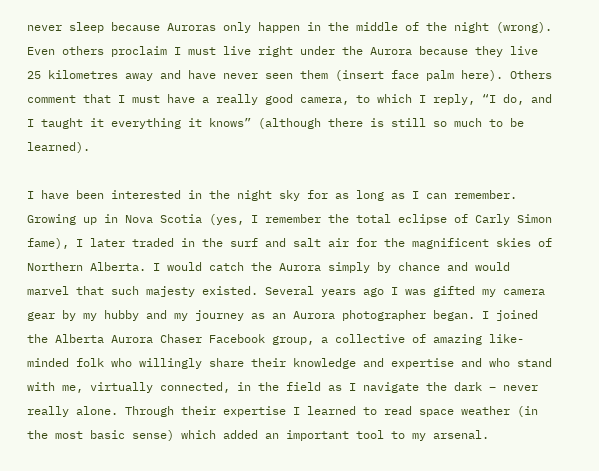never sleep because Auroras only happen in the middle of the night (wrong). Even others proclaim I must live right under the Aurora because they live 25 kilometres away and have never seen them (insert face palm here). Others comment that I must have a really good camera, to which I reply, “I do, and I taught it everything it knows” (although there is still so much to be learned).

I have been interested in the night sky for as long as I can remember. Growing up in Nova Scotia (yes, I remember the total eclipse of Carly Simon fame), I later traded in the surf and salt air for the magnificent skies of Northern Alberta. I would catch the Aurora simply by chance and would marvel that such majesty existed. Several years ago I was gifted my camera gear by my hubby and my journey as an Aurora photographer began. I joined the Alberta Aurora Chaser Facebook group, a collective of amazing like-minded folk who willingly share their knowledge and expertise and who stand with me, virtually connected, in the field as I navigate the dark – never really alone. Through their expertise I learned to read space weather (in the most basic sense) which added an important tool to my arsenal.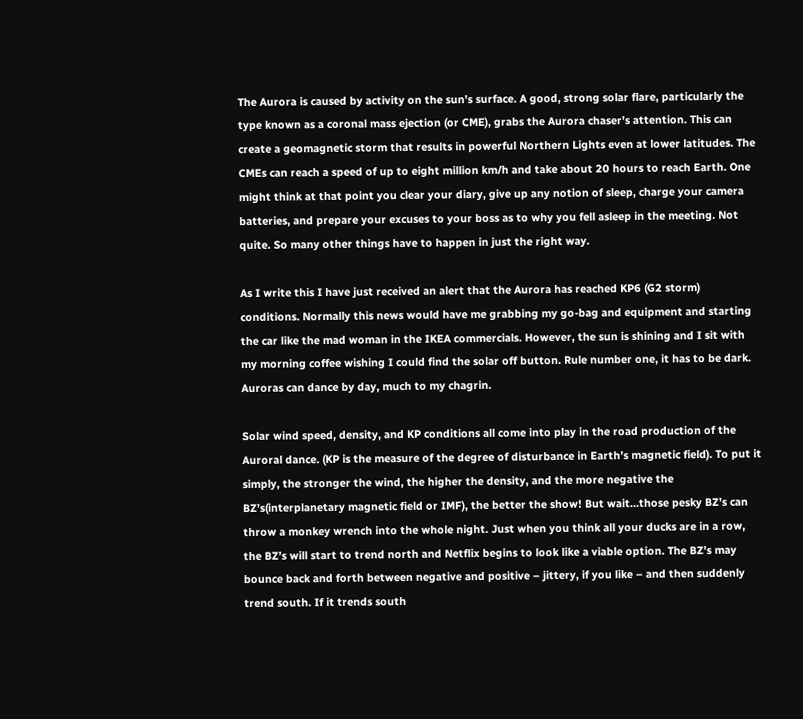The Aurora is caused by activity on the sun’s surface. A good, strong solar flare, particularly the type known as a coronal mass ejection (or CME), grabs the Aurora chaser’s attention. This can create a geomagnetic storm that results in powerful Northern Lights even at lower latitudes. The CMEs can reach a speed of up to eight million km/h and take about 20 hours to reach Earth. One might think at that point you clear your diary, give up any notion of sleep, charge your camera batteries, and prepare your excuses to your boss as to why you fell asleep in the meeting. Not quite. So many other things have to happen in just the right way.

As I write this I have just received an alert that the Aurora has reached KP6 (G2 storm) conditions. Normally this news would have me grabbing my go-bag and equipment and starting the car like the mad woman in the IKEA commercials. However, the sun is shining and I sit with my morning coffee wishing I could find the solar off button. Rule number one, it has to be dark. Auroras can dance by day, much to my chagrin.

Solar wind speed, density, and KP conditions all come into play in the road production of the Auroral dance. (KP is the measure of the degree of disturbance in Earth’s magnetic field). To put it simply, the stronger the wind, the higher the density, and the more negative the BZ’s(interplanetary magnetic field or IMF), the better the show! But wait…those pesky BZ’s can throw a monkey wrench into the whole night. Just when you think all your ducks are in a row, the BZ’s will start to trend north and Netflix begins to look like a viable option. The BZ’s may bounce back and forth between negative and positive – jittery, if you like – and then suddenly trend south. If it trends south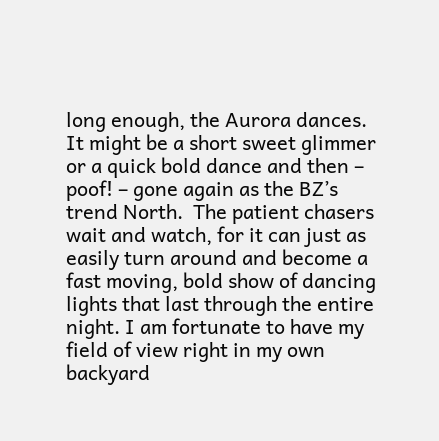long enough, the Aurora dances. It might be a short sweet glimmer or a quick bold dance and then – poof! – gone again as the BZ’s trend North.  The patient chasers wait and watch, for it can just as easily turn around and become a fast moving, bold show of dancing lights that last through the entire night. I am fortunate to have my field of view right in my own backyard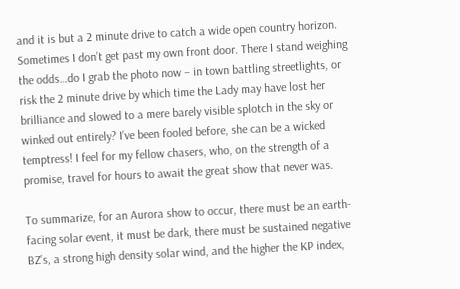and it is but a 2 minute drive to catch a wide open country horizon. Sometimes I don’t get past my own front door. There I stand weighing the odds…do I grab the photo now – in town battling streetlights, or risk the 2 minute drive by which time the Lady may have lost her brilliance and slowed to a mere barely visible splotch in the sky or winked out entirely? I’ve been fooled before, she can be a wicked temptress! I feel for my fellow chasers, who, on the strength of a promise, travel for hours to await the great show that never was.

To summarize, for an Aurora show to occur, there must be an earth-facing solar event, it must be dark, there must be sustained negative BZ’s, a strong high density solar wind, and the higher the KP index,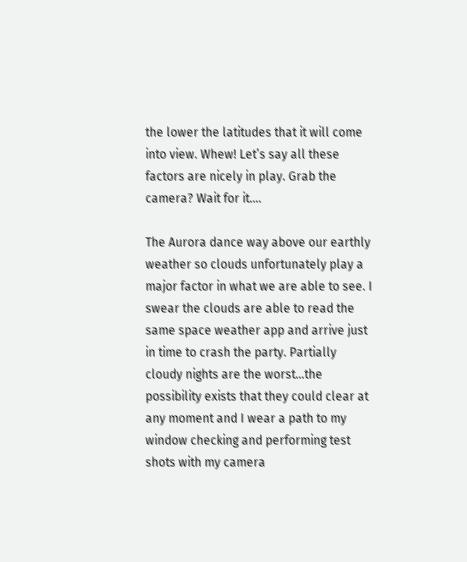the lower the latitudes that it will come into view. Whew! Let’s say all these factors are nicely in play. Grab the camera? Wait for it….

The Aurora dance way above our earthly weather so clouds unfortunately play a major factor in what we are able to see. I swear the clouds are able to read the same space weather app and arrive just in time to crash the party. Partially cloudy nights are the worst…the possibility exists that they could clear at any moment and I wear a path to my window checking and performing test shots with my camera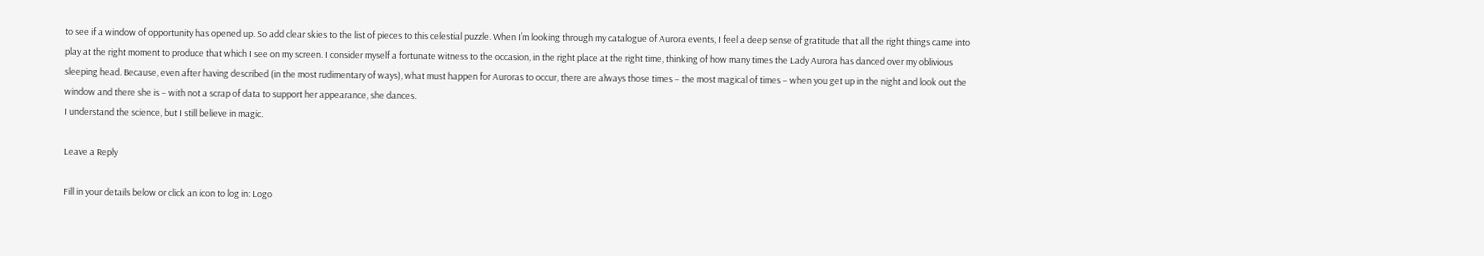to see if a window of opportunity has opened up. So add clear skies to the list of pieces to this celestial puzzle. When I’m looking through my catalogue of Aurora events, I feel a deep sense of gratitude that all the right things came into play at the right moment to produce that which I see on my screen. I consider myself a fortunate witness to the occasion, in the right place at the right time, thinking of how many times the Lady Aurora has danced over my oblivious sleeping head. Because, even after having described (in the most rudimentary of ways), what must happen for Auroras to occur, there are always those times – the most magical of times – when you get up in the night and look out the window and there she is – with not a scrap of data to support her appearance, she dances.
I understand the science, but I still believe in magic.

Leave a Reply

Fill in your details below or click an icon to log in: Logo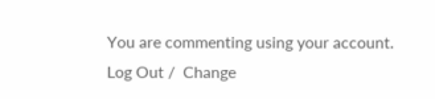You are commenting using your account. Log Out /  Change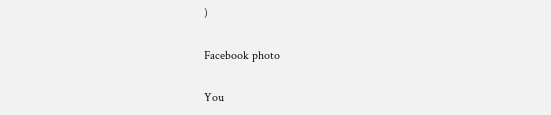)

Facebook photo

You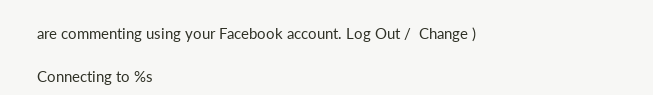are commenting using your Facebook account. Log Out /  Change )

Connecting to %s